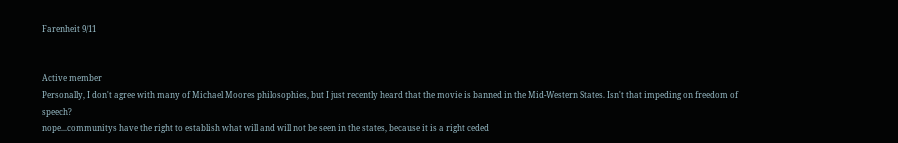Farenheit 9/11


Active member
Personally, I don't agree with many of Michael Moores philosophies, but I just recently heard that the movie is banned in the Mid-Western States. Isn't that impeding on freedom of speech?
nope...communitys have the right to establish what will and will not be seen in the states, because it is a right ceded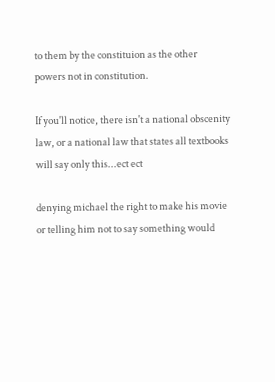to them by the constituion as the other powers not in constitution.

If you'll notice, there isn't a national obscenity law, or a national law that states all textbooks will say only this...ect ect

denying michael the right to make his movie or telling him not to say something would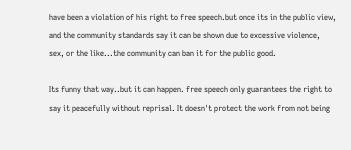have been a violation of his right to free speech.but once its in the public view, and the community standards say it can be shown due to excessive violence, sex, or the like...the community can ban it for the public good.

Its funny that way..but it can happen. free speech only guarantees the right to say it peacefully without reprisal. It doesn't protect the work from not being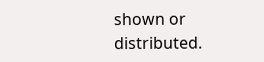shown or distributed.